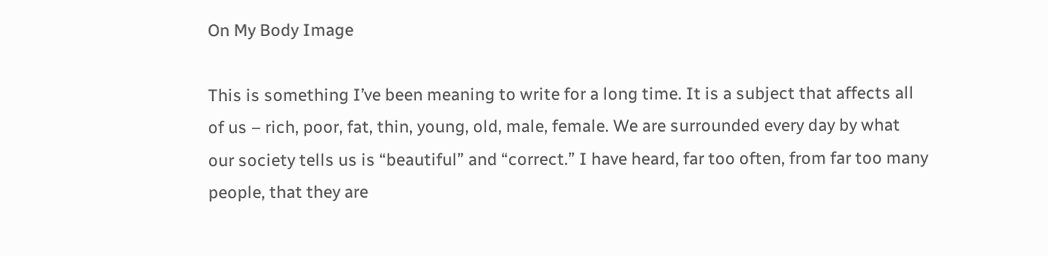On My Body Image

This is something I’ve been meaning to write for a long time. It is a subject that affects all of us – rich, poor, fat, thin, young, old, male, female. We are surrounded every day by what our society tells us is “beautiful” and “correct.” I have heard, far too often, from far too many people, that they are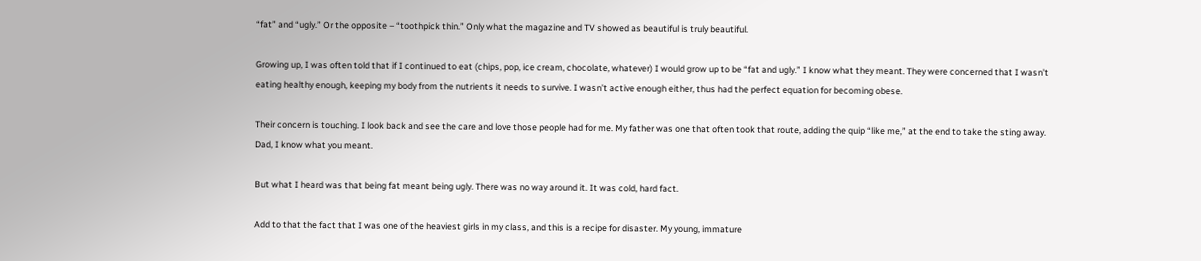“fat” and “ugly.” Or the opposite – “toothpick thin.” Only what the magazine and TV showed as beautiful is truly beautiful.

Growing up, I was often told that if I continued to eat (chips, pop, ice cream, chocolate, whatever) I would grow up to be “fat and ugly.” I know what they meant. They were concerned that I wasn’t eating healthy enough, keeping my body from the nutrients it needs to survive. I wasn’t active enough either, thus had the perfect equation for becoming obese.

Their concern is touching. I look back and see the care and love those people had for me. My father was one that often took that route, adding the quip “like me,” at the end to take the sting away. Dad, I know what you meant.

But what I heard was that being fat meant being ugly. There was no way around it. It was cold, hard fact.

Add to that the fact that I was one of the heaviest girls in my class, and this is a recipe for disaster. My young, immature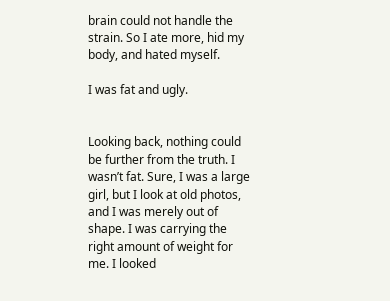brain could not handle the strain. So I ate more, hid my body, and hated myself.

I was fat and ugly.


Looking back, nothing could be further from the truth. I wasn’t fat. Sure, I was a large girl, but I look at old photos, and I was merely out of shape. I was carrying the right amount of weight for me. I looked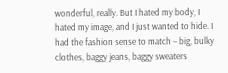wonderful, really. But I hated my body, I hated my image, and I just wanted to hide. I had the fashion sense to match – big, bulky clothes, baggy jeans, baggy sweaters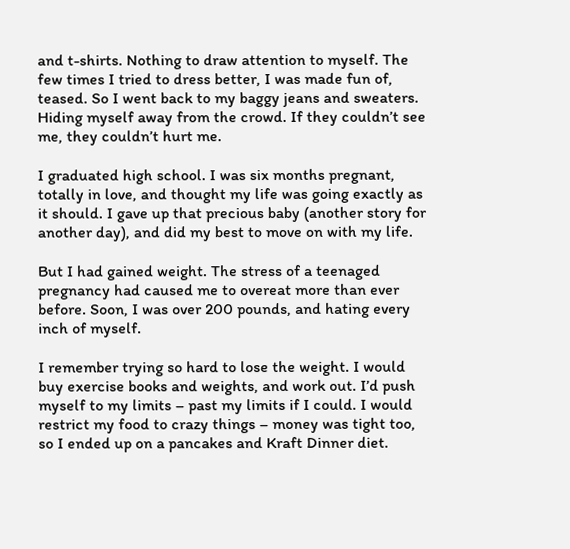and t-shirts. Nothing to draw attention to myself. The few times I tried to dress better, I was made fun of, teased. So I went back to my baggy jeans and sweaters. Hiding myself away from the crowd. If they couldn’t see me, they couldn’t hurt me.

I graduated high school. I was six months pregnant, totally in love, and thought my life was going exactly as it should. I gave up that precious baby (another story for another day), and did my best to move on with my life.

But I had gained weight. The stress of a teenaged pregnancy had caused me to overeat more than ever before. Soon, I was over 200 pounds, and hating every inch of myself.

I remember trying so hard to lose the weight. I would buy exercise books and weights, and work out. I’d push myself to my limits – past my limits if I could. I would restrict my food to crazy things – money was tight too, so I ended up on a pancakes and Kraft Dinner diet.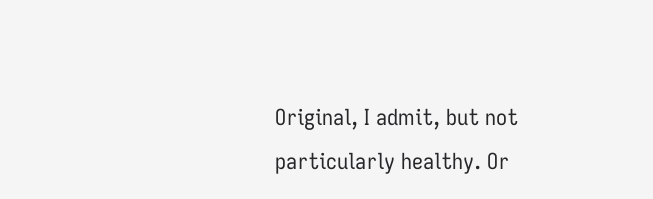Original, I admit, but not particularly healthy. Or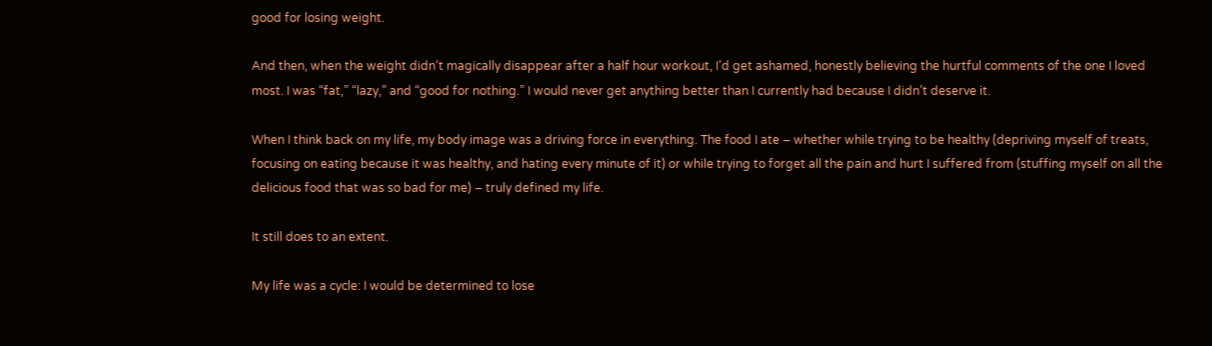good for losing weight.

And then, when the weight didn’t magically disappear after a half hour workout, I’d get ashamed, honestly believing the hurtful comments of the one I loved most. I was “fat,” “lazy,” and “good for nothing.” I would never get anything better than I currently had because I didn’t deserve it.

When I think back on my life, my body image was a driving force in everything. The food I ate – whether while trying to be healthy (depriving myself of treats, focusing on eating because it was healthy, and hating every minute of it) or while trying to forget all the pain and hurt I suffered from (stuffing myself on all the delicious food that was so bad for me) – truly defined my life.

It still does to an extent.

My life was a cycle: I would be determined to lose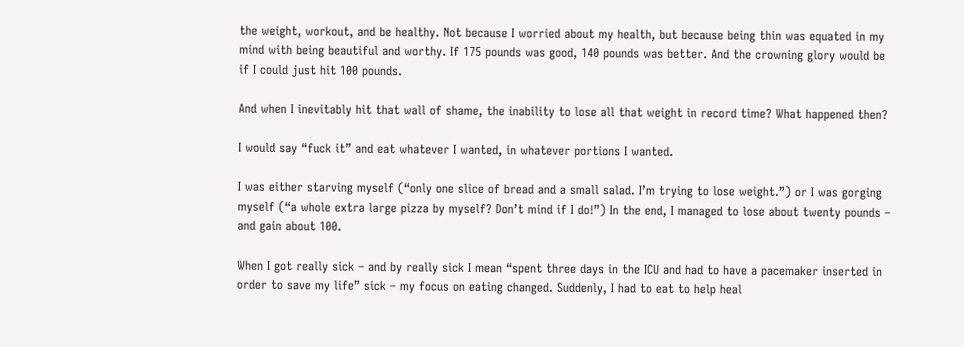the weight, workout, and be healthy. Not because I worried about my health, but because being thin was equated in my mind with being beautiful and worthy. If 175 pounds was good, 140 pounds was better. And the crowning glory would be if I could just hit 100 pounds.

And when I inevitably hit that wall of shame, the inability to lose all that weight in record time? What happened then?

I would say “fuck it” and eat whatever I wanted, in whatever portions I wanted.

I was either starving myself (“only one slice of bread and a small salad. I’m trying to lose weight.”) or I was gorging myself (“a whole extra large pizza by myself? Don’t mind if I do!”) In the end, I managed to lose about twenty pounds – and gain about 100.

When I got really sick – and by really sick I mean “spent three days in the ICU and had to have a pacemaker inserted in order to save my life” sick – my focus on eating changed. Suddenly, I had to eat to help heal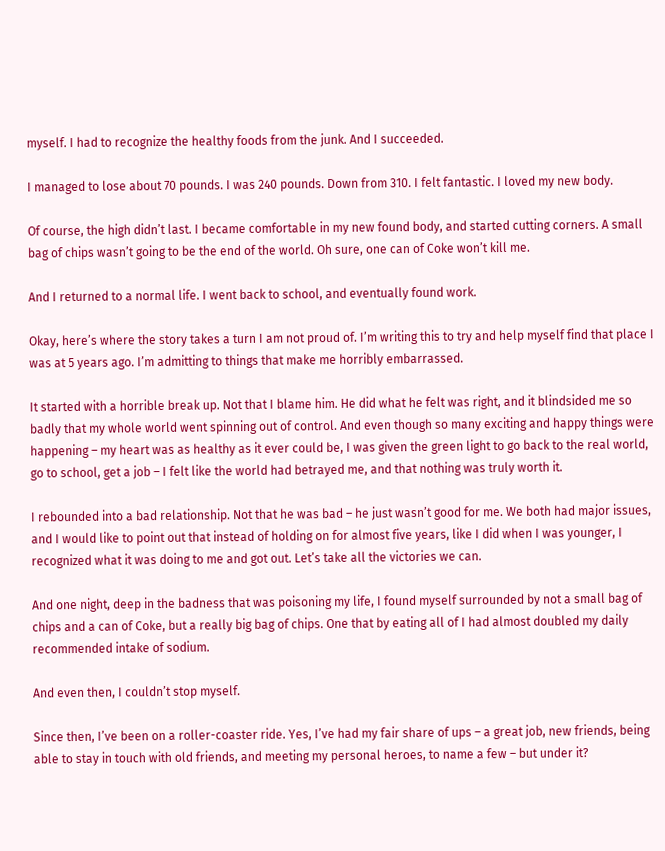myself. I had to recognize the healthy foods from the junk. And I succeeded.

I managed to lose about 70 pounds. I was 240 pounds. Down from 310. I felt fantastic. I loved my new body.

Of course, the high didn’t last. I became comfortable in my new found body, and started cutting corners. A small bag of chips wasn’t going to be the end of the world. Oh sure, one can of Coke won’t kill me.

And I returned to a normal life. I went back to school, and eventually found work.

Okay, here’s where the story takes a turn I am not proud of. I’m writing this to try and help myself find that place I was at 5 years ago. I’m admitting to things that make me horribly embarrassed.

It started with a horrible break up. Not that I blame him. He did what he felt was right, and it blindsided me so badly that my whole world went spinning out of control. And even though so many exciting and happy things were happening – my heart was as healthy as it ever could be, I was given the green light to go back to the real world, go to school, get a job – I felt like the world had betrayed me, and that nothing was truly worth it.

I rebounded into a bad relationship. Not that he was bad – he just wasn’t good for me. We both had major issues, and I would like to point out that instead of holding on for almost five years, like I did when I was younger, I recognized what it was doing to me and got out. Let’s take all the victories we can.

And one night, deep in the badness that was poisoning my life, I found myself surrounded by not a small bag of chips and a can of Coke, but a really big bag of chips. One that by eating all of I had almost doubled my daily recommended intake of sodium.

And even then, I couldn’t stop myself.

Since then, I’ve been on a roller-coaster ride. Yes, I’ve had my fair share of ups – a great job, new friends, being able to stay in touch with old friends, and meeting my personal heroes, to name a few – but under it?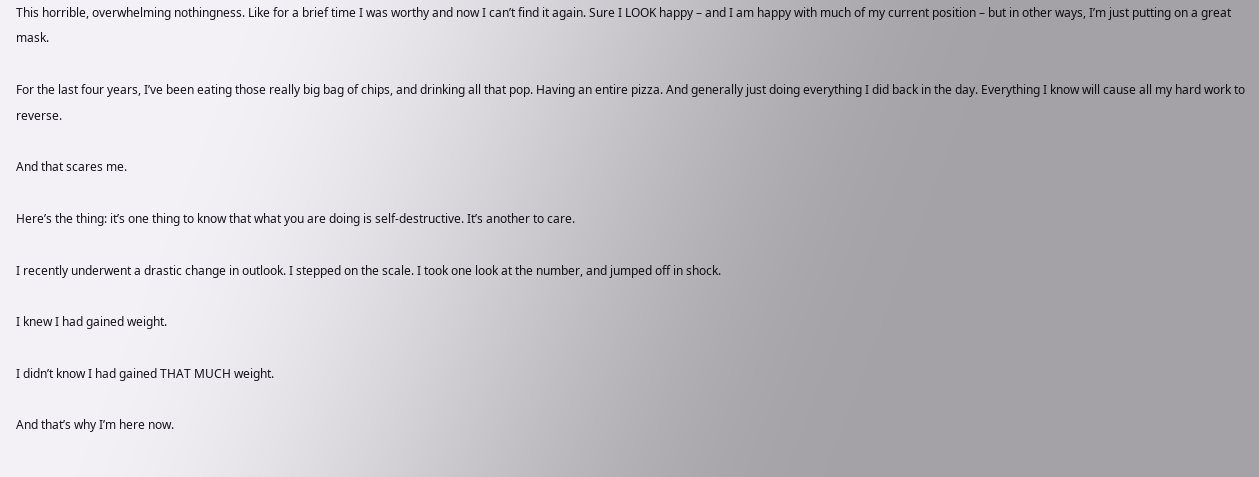This horrible, overwhelming nothingness. Like for a brief time I was worthy and now I can’t find it again. Sure I LOOK happy – and I am happy with much of my current position – but in other ways, I’m just putting on a great mask.

For the last four years, I’ve been eating those really big bag of chips, and drinking all that pop. Having an entire pizza. And generally just doing everything I did back in the day. Everything I know will cause all my hard work to reverse.

And that scares me.

Here’s the thing: it’s one thing to know that what you are doing is self-destructive. It’s another to care.

I recently underwent a drastic change in outlook. I stepped on the scale. I took one look at the number, and jumped off in shock.

I knew I had gained weight.

I didn’t know I had gained THAT MUCH weight.

And that’s why I’m here now.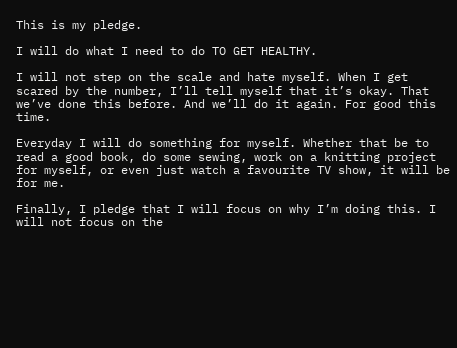This is my pledge.

I will do what I need to do TO GET HEALTHY.

I will not step on the scale and hate myself. When I get scared by the number, I’ll tell myself that it’s okay. That we’ve done this before. And we’ll do it again. For good this time.

Everyday I will do something for myself. Whether that be to read a good book, do some sewing, work on a knitting project for myself, or even just watch a favourite TV show, it will be for me.

Finally, I pledge that I will focus on why I’m doing this. I will not focus on the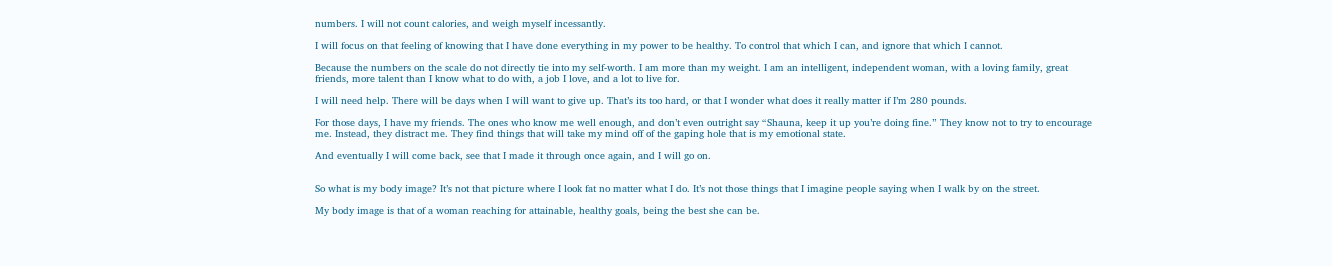numbers. I will not count calories, and weigh myself incessantly.

I will focus on that feeling of knowing that I have done everything in my power to be healthy. To control that which I can, and ignore that which I cannot.

Because the numbers on the scale do not directly tie into my self-worth. I am more than my weight. I am an intelligent, independent woman, with a loving family, great friends, more talent than I know what to do with, a job I love, and a lot to live for.

I will need help. There will be days when I will want to give up. That’s its too hard, or that I wonder what does it really matter if I’m 280 pounds.

For those days, I have my friends. The ones who know me well enough, and don’t even outright say “Shauna, keep it up you’re doing fine.” They know not to try to encourage me. Instead, they distract me. They find things that will take my mind off of the gaping hole that is my emotional state.

And eventually I will come back, see that I made it through once again, and I will go on.


So what is my body image? It’s not that picture where I look fat no matter what I do. It’s not those things that I imagine people saying when I walk by on the street.

My body image is that of a woman reaching for attainable, healthy goals, being the best she can be.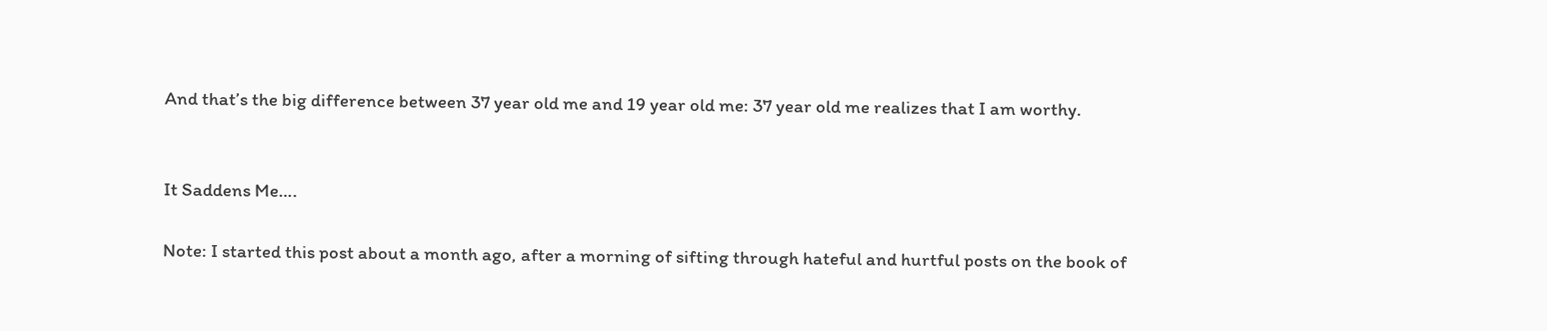And that’s the big difference between 37 year old me and 19 year old me: 37 year old me realizes that I am worthy.


It Saddens Me….

Note: I started this post about a month ago, after a morning of sifting through hateful and hurtful posts on the book of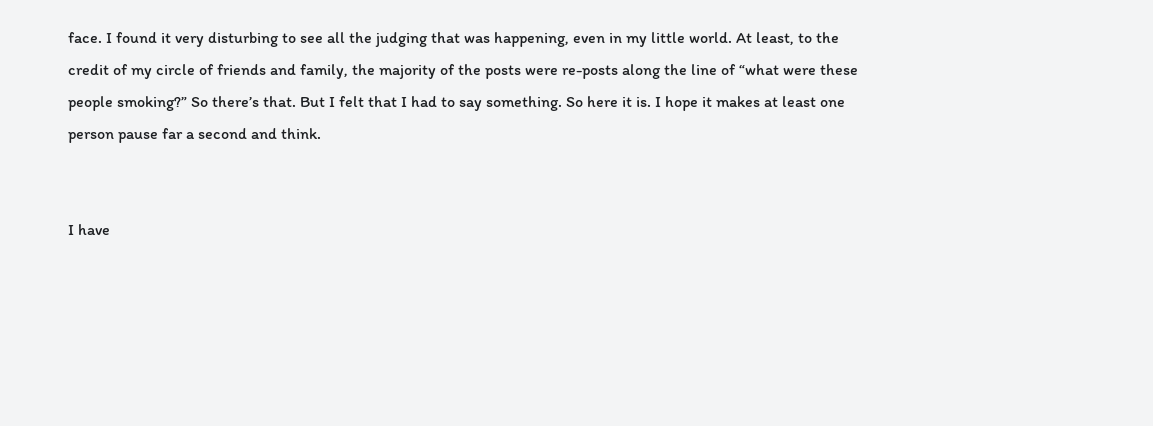face. I found it very disturbing to see all the judging that was happening, even in my little world. At least, to the credit of my circle of friends and family, the majority of the posts were re-posts along the line of “what were these people smoking?” So there’s that. But I felt that I had to say something. So here it is. I hope it makes at least one person pause far a second and think.


I have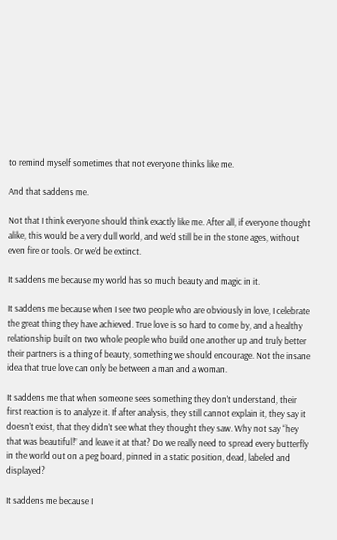to remind myself sometimes that not everyone thinks like me.

And that saddens me.

Not that I think everyone should think exactly like me. After all, if everyone thought alike, this would be a very dull world, and we’d still be in the stone ages, without even fire or tools. Or we’d be extinct.

It saddens me because my world has so much beauty and magic in it.

It saddens me because when I see two people who are obviously in love, I celebrate the great thing they have achieved. True love is so hard to come by, and a healthy relationship built on two whole people who build one another up and truly better their partners is a thing of beauty, something we should encourage. Not the insane idea that true love can only be between a man and a woman.

It saddens me that when someone sees something they don’t understand, their first reaction is to analyze it. If after analysis, they still cannot explain it, they say it doesn’t exist, that they didn’t see what they thought they saw. Why not say “hey that was beautiful!” and leave it at that? Do we really need to spread every butterfly in the world out on a peg board, pinned in a static position, dead, labeled and displayed?

It saddens me because I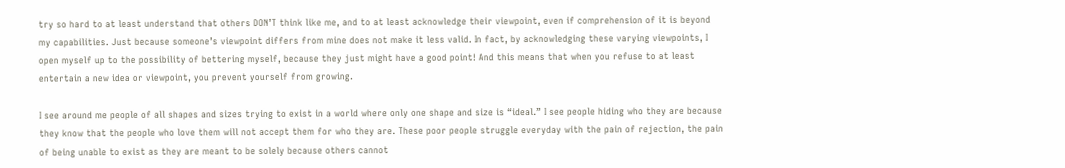try so hard to at least understand that others DON’T think like me, and to at least acknowledge their viewpoint, even if comprehension of it is beyond my capabilities. Just because someone’s viewpoint differs from mine does not make it less valid. In fact, by acknowledging these varying viewpoints, I open myself up to the possibility of bettering myself, because they just might have a good point! And this means that when you refuse to at least entertain a new idea or viewpoint, you prevent yourself from growing.

I see around me people of all shapes and sizes trying to exist in a world where only one shape and size is “ideal.” I see people hiding who they are because they know that the people who love them will not accept them for who they are. These poor people struggle everyday with the pain of rejection, the pain of being unable to exist as they are meant to be solely because others cannot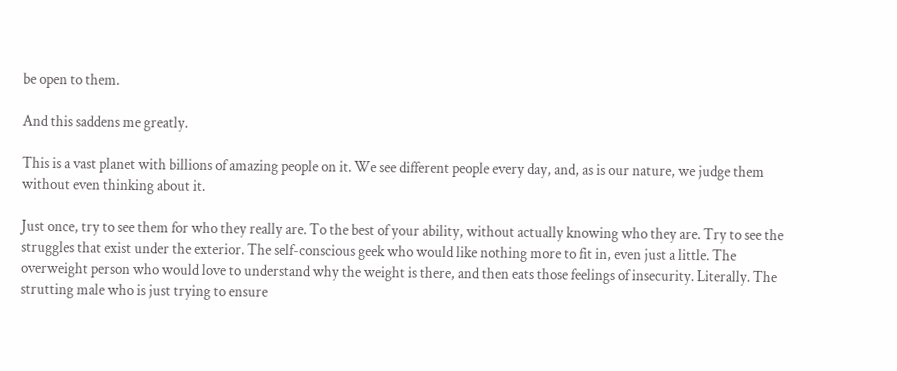be open to them.

And this saddens me greatly.

This is a vast planet with billions of amazing people on it. We see different people every day, and, as is our nature, we judge them without even thinking about it.

Just once, try to see them for who they really are. To the best of your ability, without actually knowing who they are. Try to see the struggles that exist under the exterior. The self-conscious geek who would like nothing more to fit in, even just a little. The overweight person who would love to understand why the weight is there, and then eats those feelings of insecurity. Literally. The strutting male who is just trying to ensure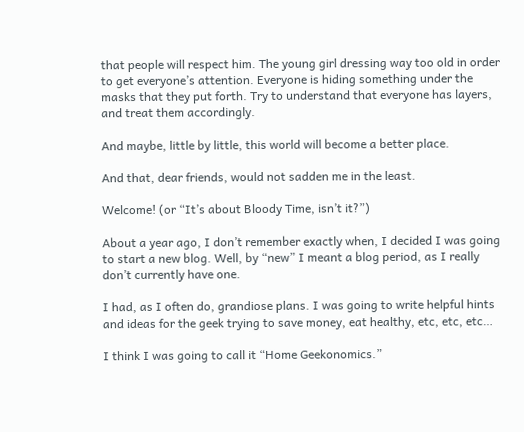that people will respect him. The young girl dressing way too old in order to get everyone’s attention. Everyone is hiding something under the masks that they put forth. Try to understand that everyone has layers, and treat them accordingly.

And maybe, little by little, this world will become a better place.

And that, dear friends, would not sadden me in the least.

Welcome! (or “It’s about Bloody Time, isn’t it?”)

About a year ago, I don’t remember exactly when, I decided I was going to start a new blog. Well, by “new” I meant a blog period, as I really don’t currently have one.

I had, as I often do, grandiose plans. I was going to write helpful hints and ideas for the geek trying to save money, eat healthy, etc, etc, etc…

I think I was going to call it “Home Geekonomics.”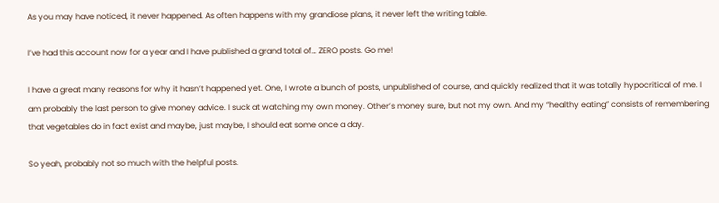As you may have noticed, it never happened. As often happens with my grandiose plans, it never left the writing table.

I’ve had this account now for a year and I have published a grand total of… ZERO posts. Go me!

I have a great many reasons for why it hasn’t happened yet. One, I wrote a bunch of posts, unpublished of course, and quickly realized that it was totally hypocritical of me. I am probably the last person to give money advice. I suck at watching my own money. Other’s money sure, but not my own. And my “healthy eating” consists of remembering that vegetables do in fact exist and maybe, just maybe, I should eat some once a day.

So yeah, probably not so much with the helpful posts.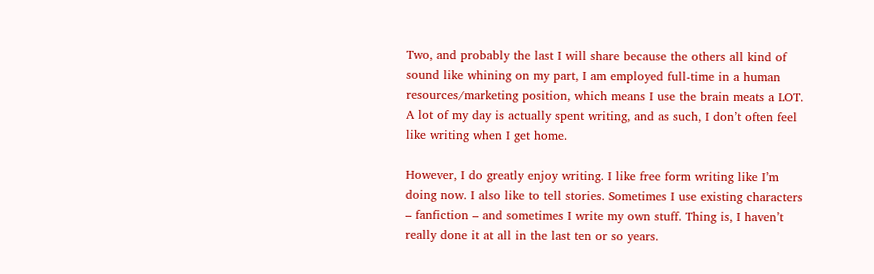Two, and probably the last I will share because the others all kind of sound like whining on my part, I am employed full-time in a human resources/marketing position, which means I use the brain meats a LOT. A lot of my day is actually spent writing, and as such, I don’t often feel like writing when I get home.

However, I do greatly enjoy writing. I like free form writing like I’m doing now. I also like to tell stories. Sometimes I use existing characters – fanfiction – and sometimes I write my own stuff. Thing is, I haven’t really done it at all in the last ten or so years.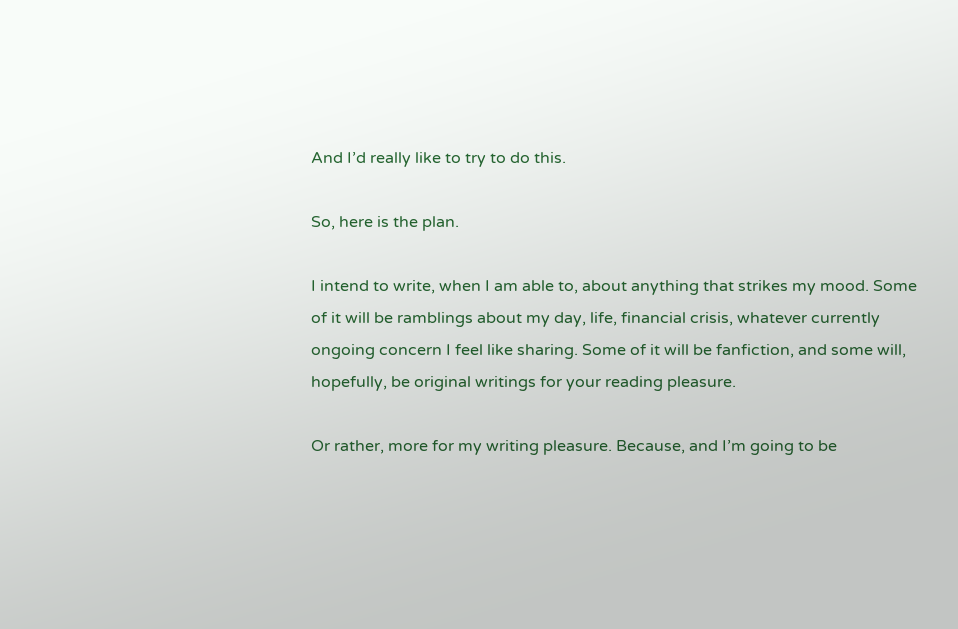And I’d really like to try to do this.

So, here is the plan.

I intend to write, when I am able to, about anything that strikes my mood. Some of it will be ramblings about my day, life, financial crisis, whatever currently ongoing concern I feel like sharing. Some of it will be fanfiction, and some will, hopefully, be original writings for your reading pleasure.

Or rather, more for my writing pleasure. Because, and I’m going to be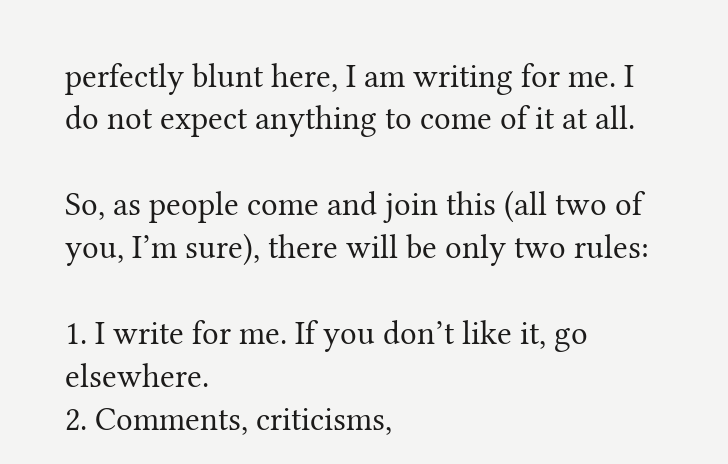perfectly blunt here, I am writing for me. I do not expect anything to come of it at all.

So, as people come and join this (all two of you, I’m sure), there will be only two rules:

1. I write for me. If you don’t like it, go elsewhere.
2. Comments, criticisms,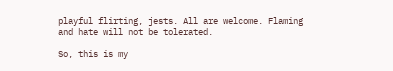playful flirting, jests. All are welcome. Flaming and hate will not be tolerated.

So, this is my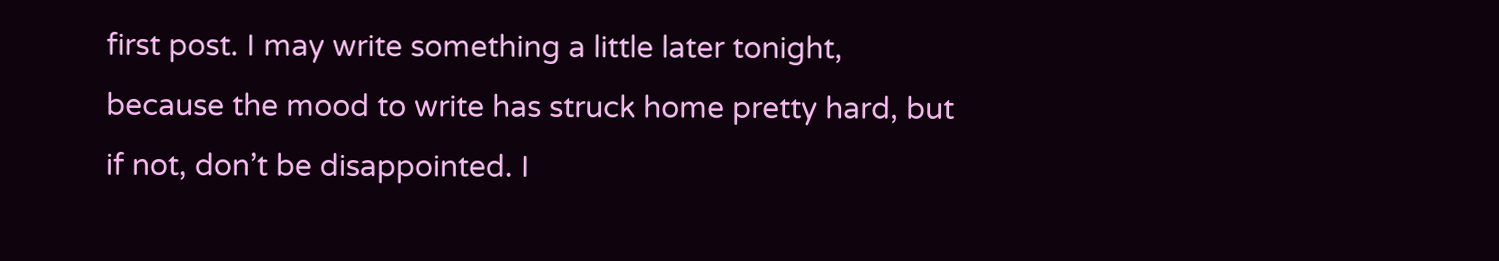first post. I may write something a little later tonight, because the mood to write has struck home pretty hard, but if not, don’t be disappointed. I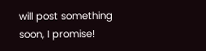will post something soon, I promise!